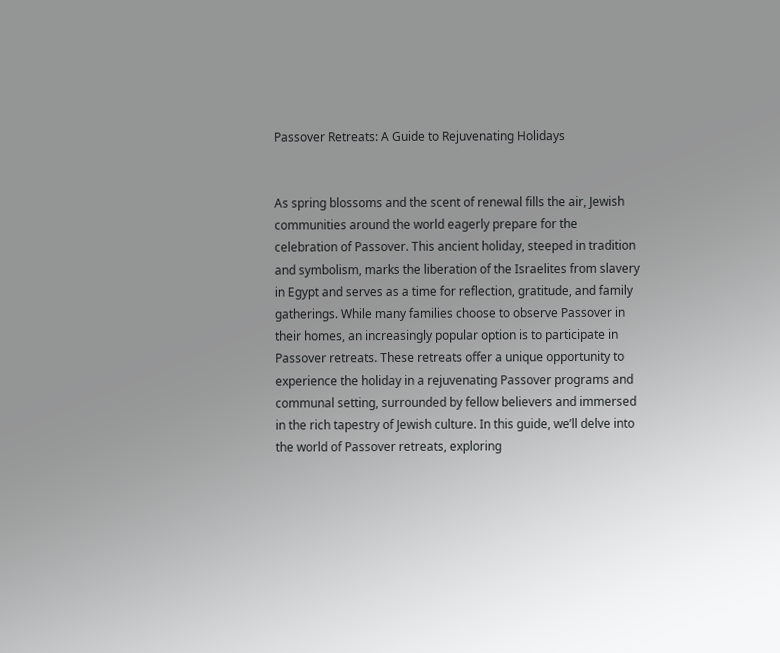Passover Retreats: A Guide to Rejuvenating Holidays


As spring blossoms and the scent of renewal fills the air, Jewish communities around the world eagerly prepare for the celebration of Passover. This ancient holiday, steeped in tradition and symbolism, marks the liberation of the Israelites from slavery in Egypt and serves as a time for reflection, gratitude, and family gatherings. While many families choose to observe Passover in their homes, an increasingly popular option is to participate in Passover retreats. These retreats offer a unique opportunity to experience the holiday in a rejuvenating Passover programs and communal setting, surrounded by fellow believers and immersed in the rich tapestry of Jewish culture. In this guide, we’ll delve into the world of Passover retreats, exploring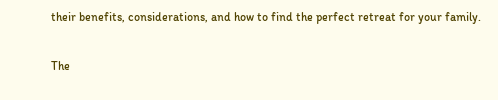their benefits, considerations, and how to find the perfect retreat for your family.

The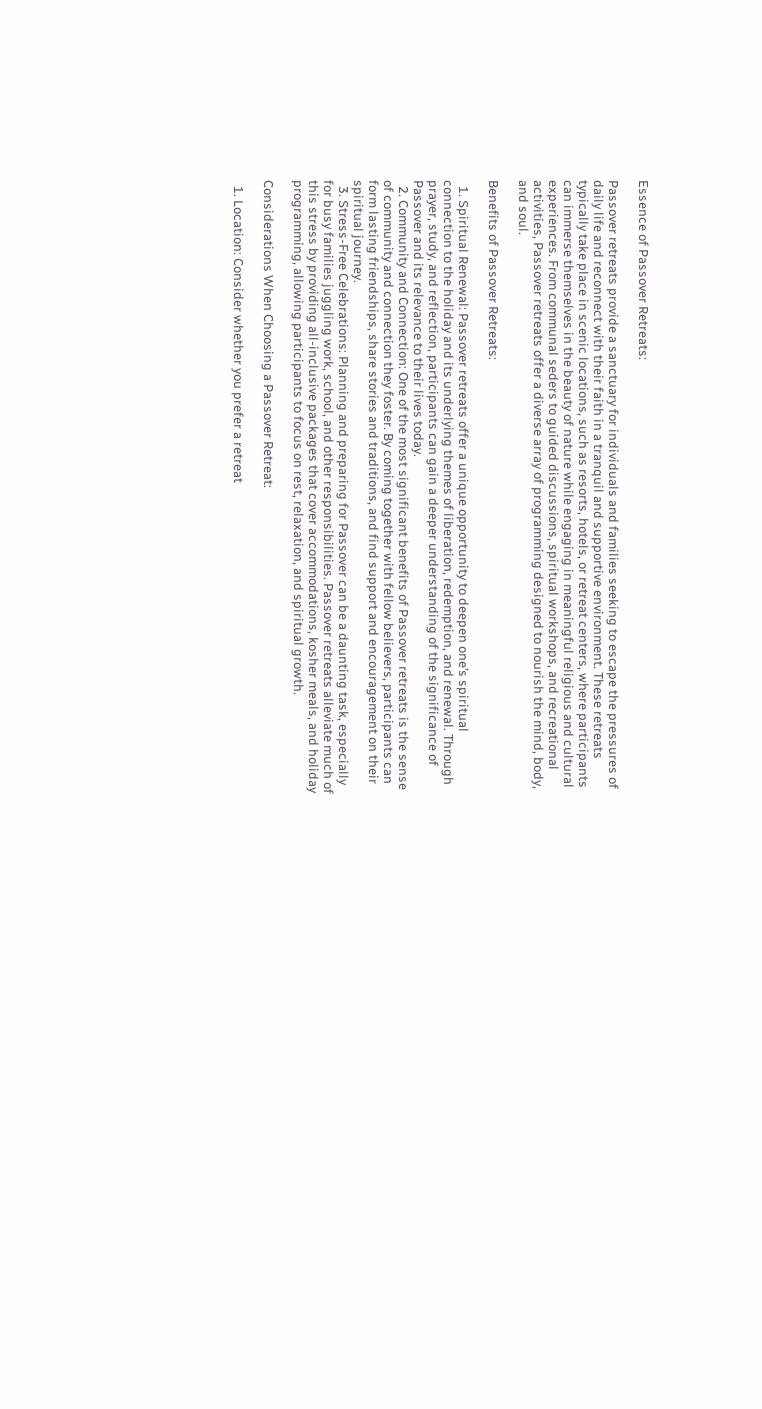Essence of Passover Retreats:

Passover retreats provide a sanctuary for individuals and families seeking to escape the pressures of daily life and reconnect with their faith in a tranquil and supportive environment. These retreats typically take place in scenic locations, such as resorts, hotels, or retreat centers, where participants can immerse themselves in the beauty of nature while engaging in meaningful religious and cultural experiences. From communal seders to guided discussions, spiritual workshops, and recreational activities, Passover retreats offer a diverse array of programming designed to nourish the mind, body, and soul.

Benefits of Passover Retreats:

  1. Spiritual Renewal: Passover retreats offer a unique opportunity to deepen one’s spiritual connection to the holiday and its underlying themes of liberation, redemption, and renewal. Through prayer, study, and reflection, participants can gain a deeper understanding of the significance of Passover and its relevance to their lives today.
  2. Community and Connection: One of the most significant benefits of Passover retreats is the sense of community and connection they foster. By coming together with fellow believers, participants can form lasting friendships, share stories and traditions, and find support and encouragement on their spiritual journey.
  3. Stress-Free Celebrations: Planning and preparing for Passover can be a daunting task, especially for busy families juggling work, school, and other responsibilities. Passover retreats alleviate much of this stress by providing all-inclusive packages that cover accommodations, kosher meals, and holiday programming, allowing participants to focus on rest, relaxation, and spiritual growth.

Considerations When Choosing a Passover Retreat:

  1. Location: Consider whether you prefer a retreat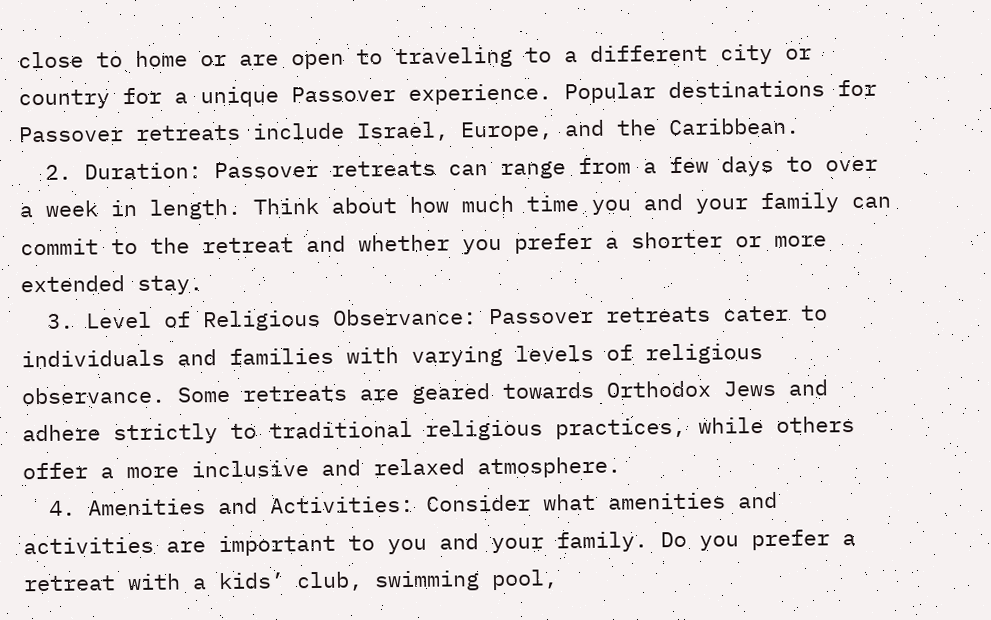close to home or are open to traveling to a different city or country for a unique Passover experience. Popular destinations for Passover retreats include Israel, Europe, and the Caribbean.
  2. Duration: Passover retreats can range from a few days to over a week in length. Think about how much time you and your family can commit to the retreat and whether you prefer a shorter or more extended stay.
  3. Level of Religious Observance: Passover retreats cater to individuals and families with varying levels of religious observance. Some retreats are geared towards Orthodox Jews and adhere strictly to traditional religious practices, while others offer a more inclusive and relaxed atmosphere.
  4. Amenities and Activities: Consider what amenities and activities are important to you and your family. Do you prefer a retreat with a kids’ club, swimming pool,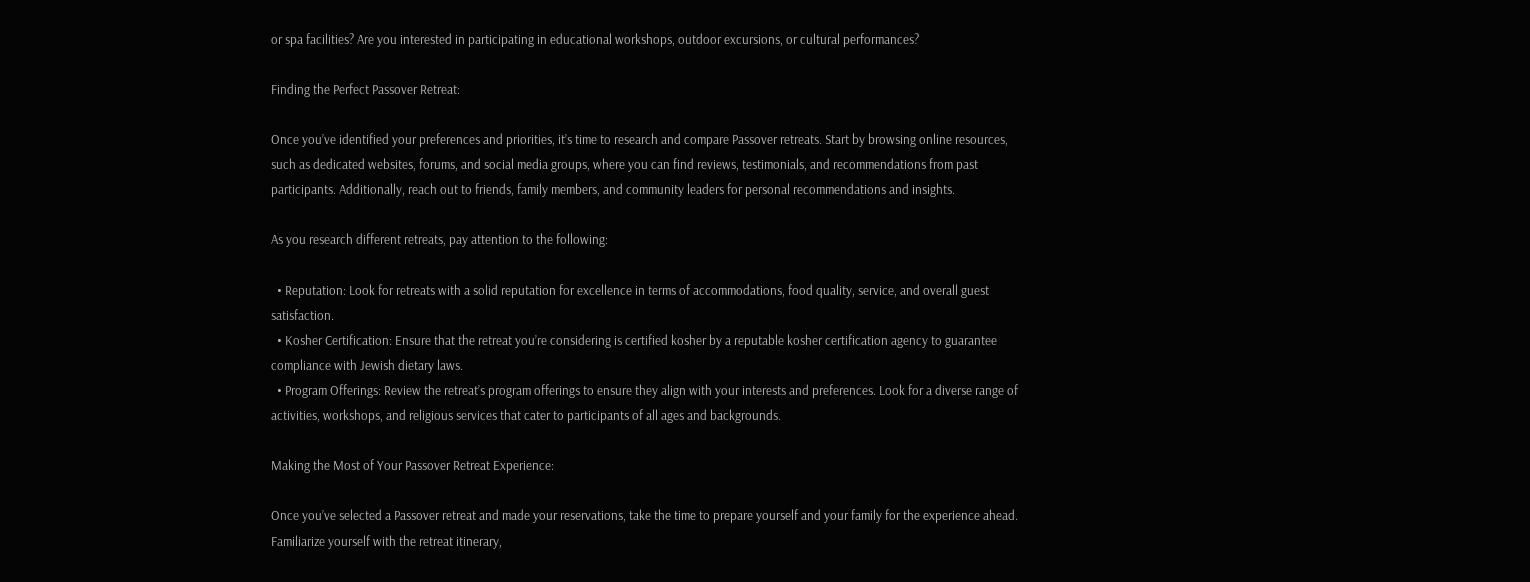or spa facilities? Are you interested in participating in educational workshops, outdoor excursions, or cultural performances?

Finding the Perfect Passover Retreat:

Once you’ve identified your preferences and priorities, it’s time to research and compare Passover retreats. Start by browsing online resources, such as dedicated websites, forums, and social media groups, where you can find reviews, testimonials, and recommendations from past participants. Additionally, reach out to friends, family members, and community leaders for personal recommendations and insights.

As you research different retreats, pay attention to the following:

  • Reputation: Look for retreats with a solid reputation for excellence in terms of accommodations, food quality, service, and overall guest satisfaction.
  • Kosher Certification: Ensure that the retreat you’re considering is certified kosher by a reputable kosher certification agency to guarantee compliance with Jewish dietary laws.
  • Program Offerings: Review the retreat’s program offerings to ensure they align with your interests and preferences. Look for a diverse range of activities, workshops, and religious services that cater to participants of all ages and backgrounds.

Making the Most of Your Passover Retreat Experience:

Once you’ve selected a Passover retreat and made your reservations, take the time to prepare yourself and your family for the experience ahead. Familiarize yourself with the retreat itinerary,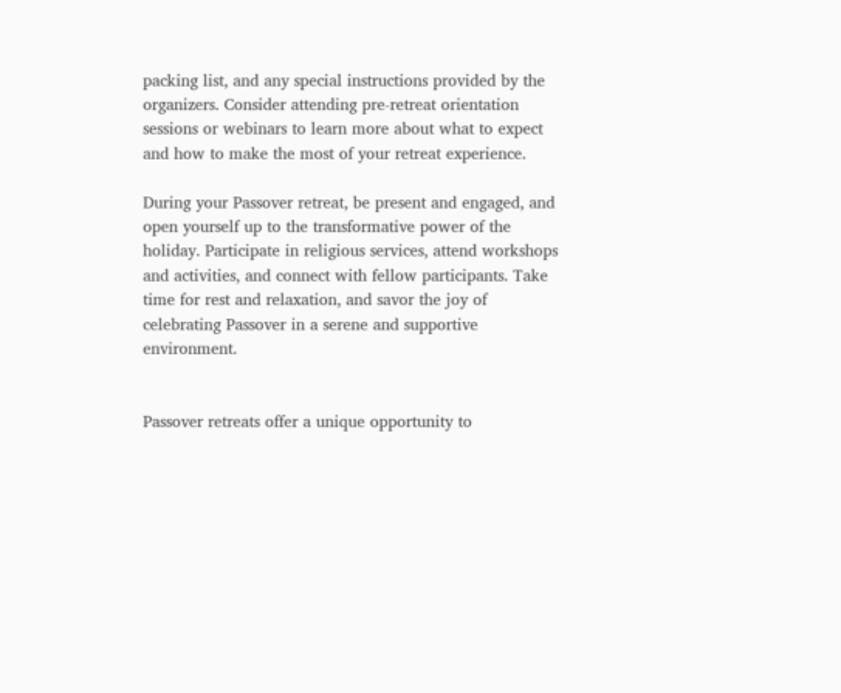packing list, and any special instructions provided by the organizers. Consider attending pre-retreat orientation sessions or webinars to learn more about what to expect and how to make the most of your retreat experience.

During your Passover retreat, be present and engaged, and open yourself up to the transformative power of the holiday. Participate in religious services, attend workshops and activities, and connect with fellow participants. Take time for rest and relaxation, and savor the joy of celebrating Passover in a serene and supportive environment.


Passover retreats offer a unique opportunity to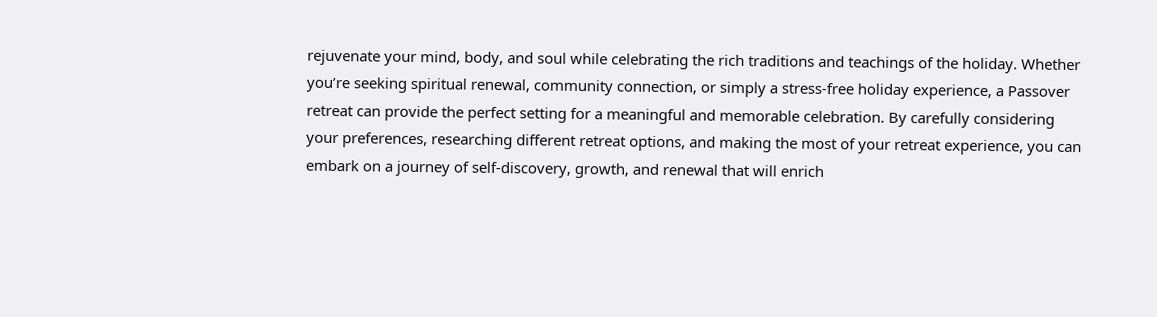rejuvenate your mind, body, and soul while celebrating the rich traditions and teachings of the holiday. Whether you’re seeking spiritual renewal, community connection, or simply a stress-free holiday experience, a Passover retreat can provide the perfect setting for a meaningful and memorable celebration. By carefully considering your preferences, researching different retreat options, and making the most of your retreat experience, you can embark on a journey of self-discovery, growth, and renewal that will enrich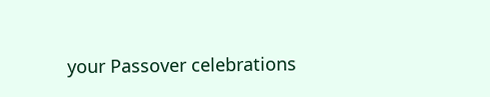your Passover celebrations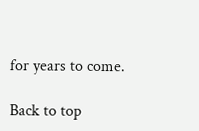for years to come.

Back to top